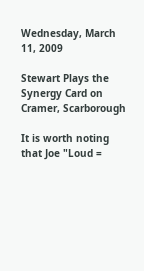Wednesday, March 11, 2009

Stewart Plays the Synergy Card on Cramer, Scarborough

It is worth noting that Joe "Loud =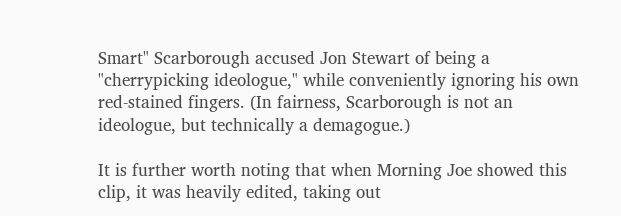Smart" Scarborough accused Jon Stewart of being a "cherrypicking ideologue," while conveniently ignoring his own red-stained fingers. (In fairness, Scarborough is not an ideologue, but technically a demagogue.)

It is further worth noting that when Morning Joe showed this clip, it was heavily edited, taking out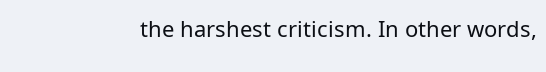the harshest criticism. In other words,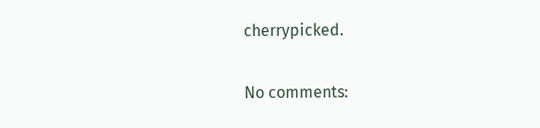cherrypicked.

No comments: